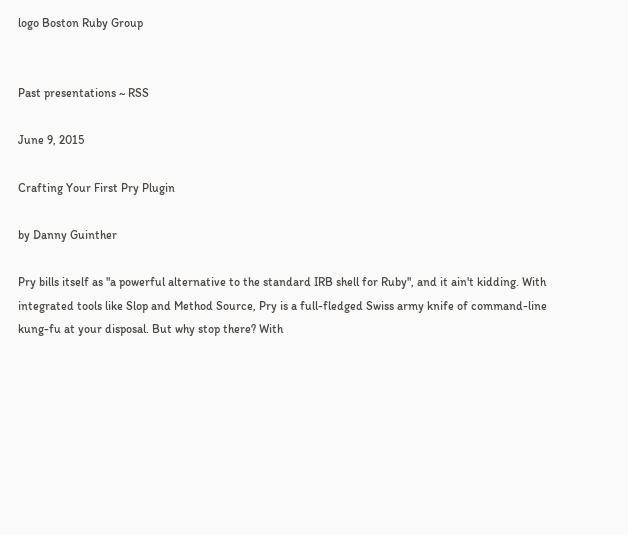logo Boston Ruby Group


Past presentations ~ RSS

June 9, 2015

Crafting Your First Pry Plugin

by Danny Guinther

Pry bills itself as "a powerful alternative to the standard IRB shell for Ruby", and it ain't kidding. With integrated tools like Slop and Method Source, Pry is a full-fledged Swiss army knife of command-line kung-fu at your disposal. But why stop there? With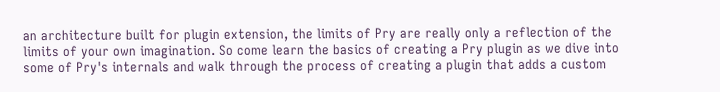an architecture built for plugin extension, the limits of Pry are really only a reflection of the limits of your own imagination. So come learn the basics of creating a Pry plugin as we dive into some of Pry's internals and walk through the process of creating a plugin that adds a custom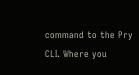command to the Pry CLI. Where you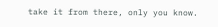take it from there, only you know.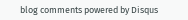blog comments powered by Disqus